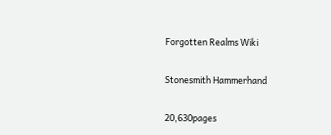Forgotten Realms Wiki

Stonesmith Hammerhand

20,630pages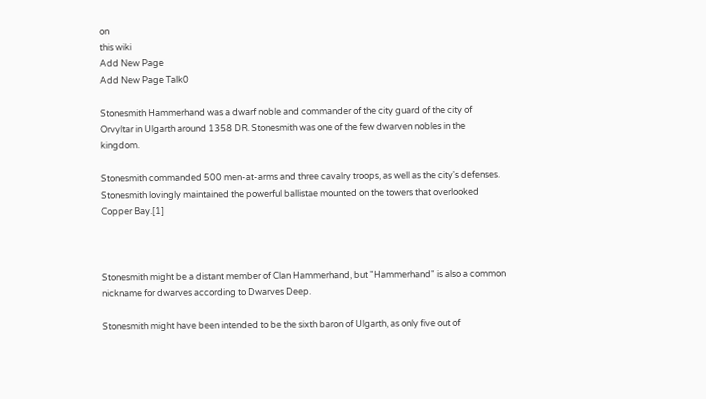on
this wiki
Add New Page
Add New Page Talk0

Stonesmith Hammerhand was a dwarf noble and commander of the city guard of the city of Orvyltar in Ulgarth around 1358 DR. Stonesmith was one of the few dwarven nobles in the kingdom.

Stonesmith commanded 500 men-at-arms and three cavalry troops, as well as the city's defenses. Stonesmith lovingly maintained the powerful ballistae mounted on the towers that overlooked Copper Bay.[1]



Stonesmith might be a distant member of Clan Hammerhand, but "Hammerhand" is also a common nickname for dwarves according to Dwarves Deep.

Stonesmith might have been intended to be the sixth baron of Ulgarth, as only five out of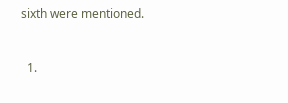sixth were mentioned.


  1.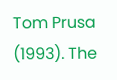Tom Prusa (1993). The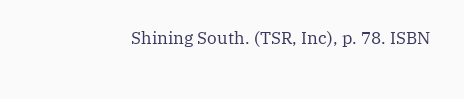Shining South. (TSR, Inc), p. 78. ISBN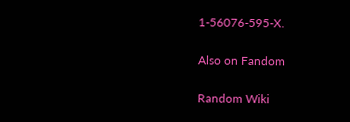1-56076-595-X.

Also on Fandom

Random Wiki